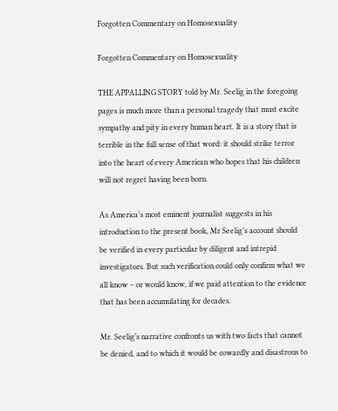Forgotten Commentary on Homosexuality

Forgotten Commentary on Homosexuality

THE APPALLING STORY told by Mr. Seelig in the foregoing pages is much more than a personal tragedy that must excite sympathy and pity in every human heart. It is a story that is terrible in the full sense of that word: it should strike terror into the heart of every American who hopes that his children will not regret having been born.

As America’s most eminent journalist suggests in his introduction to the present book, Mr Seelig’s account should be verified in every particular by diligent and intrepid investigators. But such verification could only confirm what we all know – or would know, if we paid attention to the evidence that has been accumulating for decades.

Mr. Seelig’s narrative confronts us with two facts that cannot be denied, and to which it would be cowardly and disastrous to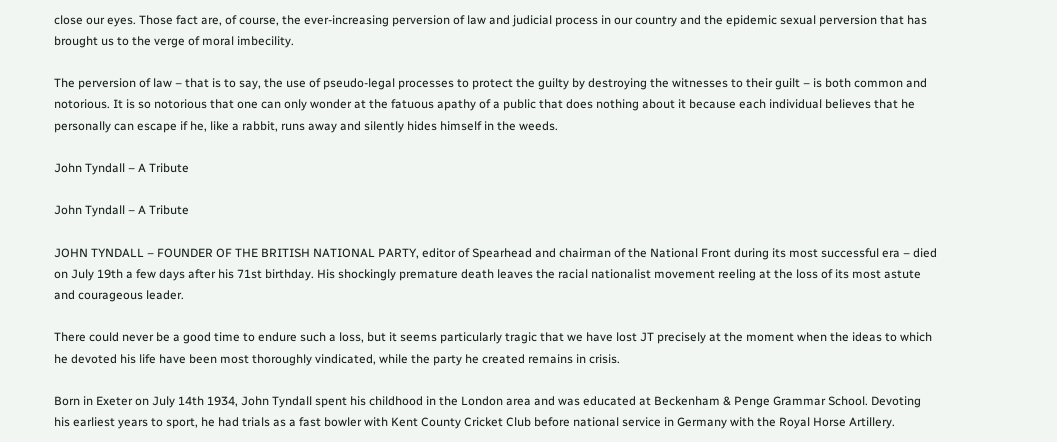close our eyes. Those fact are, of course, the ever-increasing perversion of law and judicial process in our country and the epidemic sexual perversion that has brought us to the verge of moral imbecility.

The perversion of law – that is to say, the use of pseudo-legal processes to protect the guilty by destroying the witnesses to their guilt – is both common and notorious. It is so notorious that one can only wonder at the fatuous apathy of a public that does nothing about it because each individual believes that he personally can escape if he, like a rabbit, runs away and silently hides himself in the weeds.

John Tyndall – A Tribute

John Tyndall – A Tribute

JOHN TYNDALL – FOUNDER OF THE BRITISH NATIONAL PARTY, editor of Spearhead and chairman of the National Front during its most successful era – died on July 19th a few days after his 71st birthday. His shockingly premature death leaves the racial nationalist movement reeling at the loss of its most astute and courageous leader.

There could never be a good time to endure such a loss, but it seems particularly tragic that we have lost JT precisely at the moment when the ideas to which he devoted his life have been most thoroughly vindicated, while the party he created remains in crisis.

Born in Exeter on July 14th 1934, John Tyndall spent his childhood in the London area and was educated at Beckenham & Penge Grammar School. Devoting his earliest years to sport, he had trials as a fast bowler with Kent County Cricket Club before national service in Germany with the Royal Horse Artillery.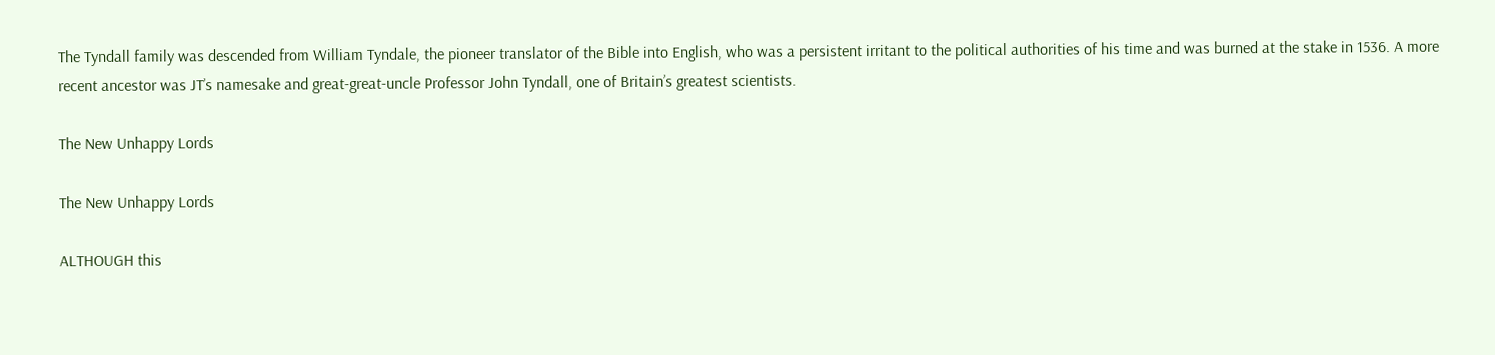The Tyndall family was descended from William Tyndale, the pioneer translator of the Bible into English, who was a persistent irritant to the political authorities of his time and was burned at the stake in 1536. A more recent ancestor was JT’s namesake and great-great-uncle Professor John Tyndall, one of Britain’s greatest scientists.

The New Unhappy Lords

The New Unhappy Lords

ALTHOUGH this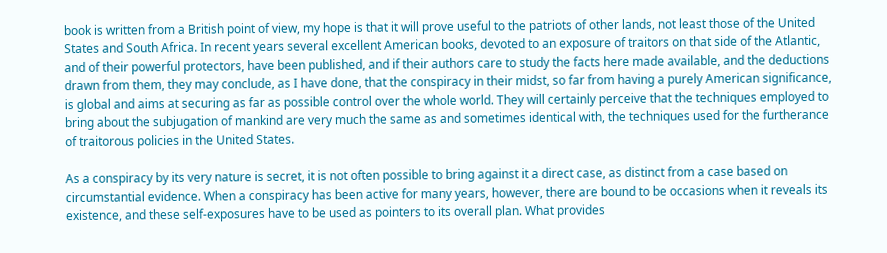book is written from a British point of view, my hope is that it will prove useful to the patriots of other lands, not least those of the United States and South Africa. In recent years several excellent American books, devoted to an exposure of traitors on that side of the Atlantic, and of their powerful protectors, have been published, and if their authors care to study the facts here made available, and the deductions drawn from them, they may conclude, as I have done, that the conspiracy in their midst, so far from having a purely American significance, is global and aims at securing as far as possible control over the whole world. They will certainly perceive that the techniques employed to bring about the subjugation of mankind are very much the same as and sometimes identical with, the techniques used for the furtherance of traitorous policies in the United States.

As a conspiracy by its very nature is secret, it is not often possible to bring against it a direct case, as distinct from a case based on circumstantial evidence. When a conspiracy has been active for many years, however, there are bound to be occasions when it reveals its existence, and these self-exposures have to be used as pointers to its overall plan. What provides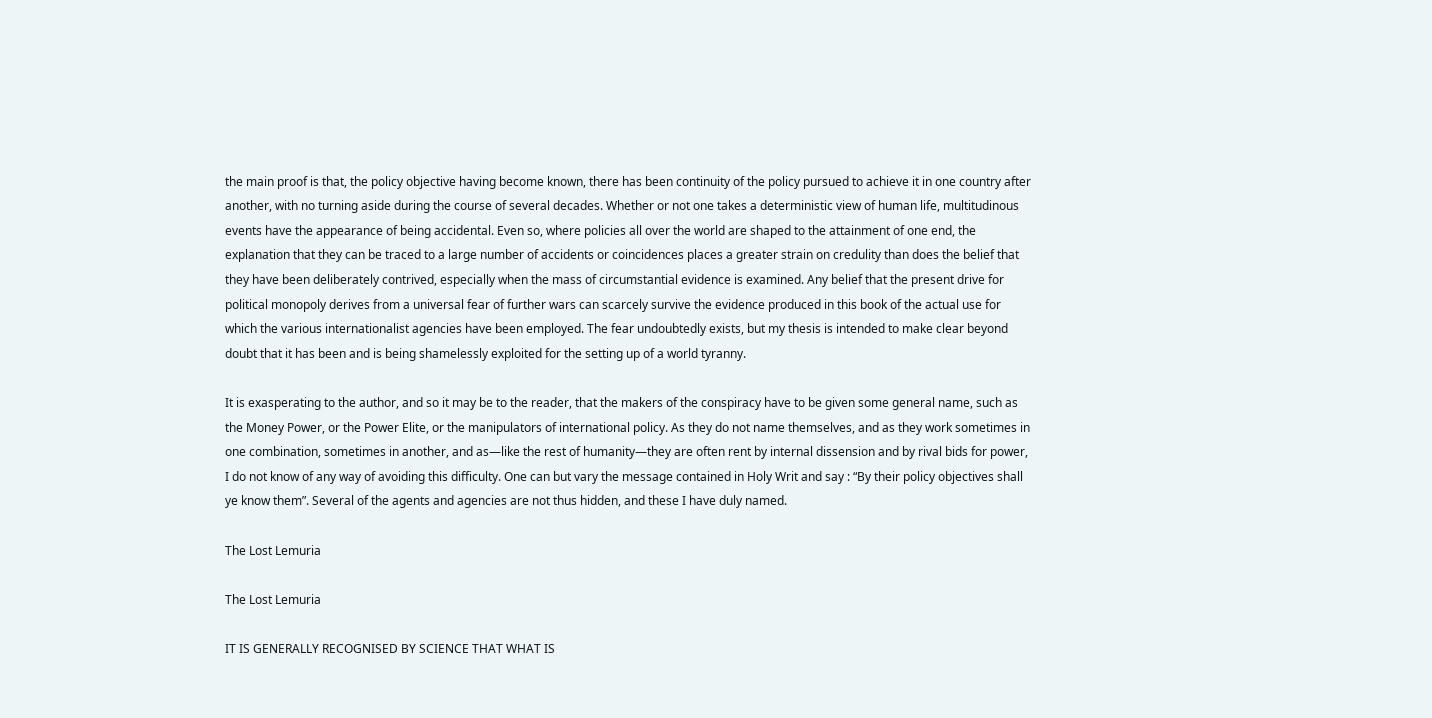the main proof is that, the policy objective having become known, there has been continuity of the policy pursued to achieve it in one country after another, with no turning aside during the course of several decades. Whether or not one takes a deterministic view of human life, multitudinous events have the appearance of being accidental. Even so, where policies all over the world are shaped to the attainment of one end, the explanation that they can be traced to a large number of accidents or coincidences places a greater strain on credulity than does the belief that they have been deliberately contrived, especially when the mass of circumstantial evidence is examined. Any belief that the present drive for political monopoly derives from a universal fear of further wars can scarcely survive the evidence produced in this book of the actual use for which the various internationalist agencies have been employed. The fear undoubtedly exists, but my thesis is intended to make clear beyond doubt that it has been and is being shamelessly exploited for the setting up of a world tyranny.

It is exasperating to the author, and so it may be to the reader, that the makers of the conspiracy have to be given some general name, such as the Money Power, or the Power Elite, or the manipulators of international policy. As they do not name themselves, and as they work sometimes in one combination, sometimes in another, and as—like the rest of humanity—they are often rent by internal dissension and by rival bids for power, I do not know of any way of avoiding this difficulty. One can but vary the message contained in Holy Writ and say : “By their policy objectives shall ye know them”. Several of the agents and agencies are not thus hidden, and these I have duly named.

The Lost Lemuria

The Lost Lemuria

IT IS GENERALLY RECOGNISED BY SCIENCE THAT WHAT IS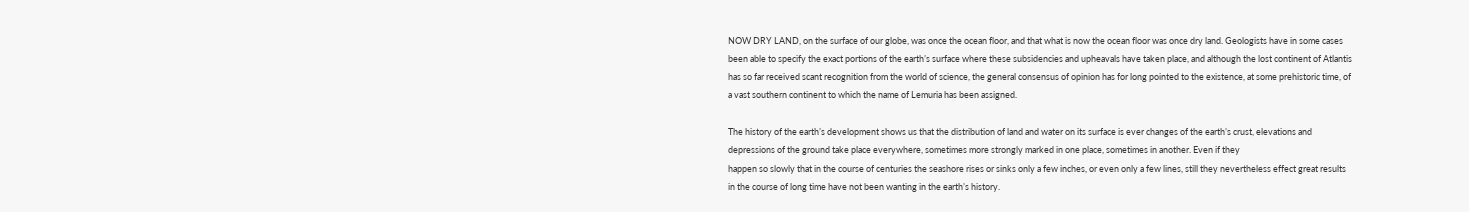NOW DRY LAND, on the surface of our globe, was once the ocean floor, and that what is now the ocean floor was once dry land. Geologists have in some cases been able to specify the exact portions of the earth’s surface where these subsidencies and upheavals have taken place, and although the lost continent of Atlantis has so far received scant recognition from the world of science, the general consensus of opinion has for long pointed to the existence, at some prehistoric time, of a vast southern continent to which the name of Lemuria has been assigned.

The history of the earth’s development shows us that the distribution of land and water on its surface is ever changes of the earth’s crust, elevations and depressions of the ground take place everywhere, sometimes more strongly marked in one place, sometimes in another. Even if they
happen so slowly that in the course of centuries the seashore rises or sinks only a few inches, or even only a few lines, still they nevertheless effect great results in the course of long time have not been wanting in the earth’s history.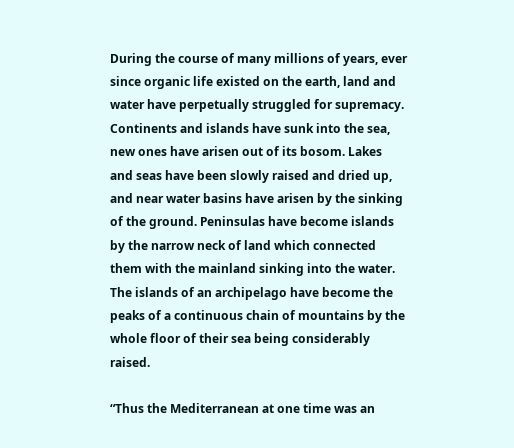During the course of many millions of years, ever since organic life existed on the earth, land and water have perpetually struggled for supremacy. Continents and islands have sunk into the sea, new ones have arisen out of its bosom. Lakes and seas have been slowly raised and dried up, and near water basins have arisen by the sinking of the ground. Peninsulas have become islands by the narrow neck of land which connected them with the mainland sinking into the water. The islands of an archipelago have become the peaks of a continuous chain of mountains by the whole floor of their sea being considerably raised.

“Thus the Mediterranean at one time was an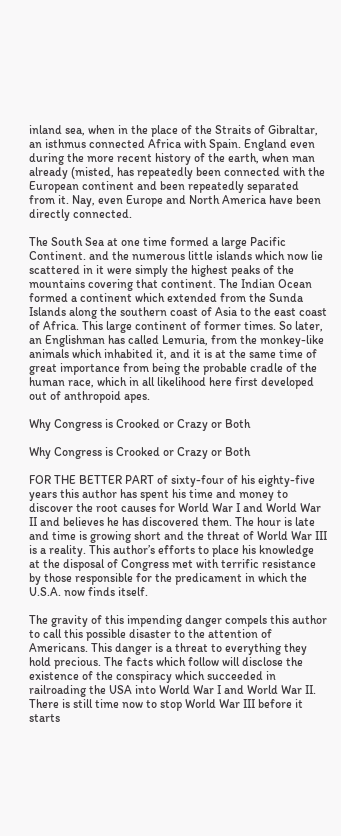inland sea, when in the place of the Straits of Gibraltar, an isthmus connected Africa with Spain. England even during the more recent history of the earth, when man already (misted, has repeatedly been connected with the European continent and been repeatedly separated from it. Nay, even Europe and North America have been directly connected.

The South Sea at one time formed a large Pacific Continent. and the numerous little islands which now lie scattered in it were simply the highest peaks of the mountains covering that continent. The Indian Ocean formed a continent which extended from the Sunda Islands along the southern coast of Asia to the east coast of Africa. This large continent of former times. So later, an Englishman has called Lemuria, from the monkey-like animals which inhabited it, and it is at the same time of great importance from being the probable cradle of the human race, which in all likelihood here first developed out of anthropoid apes.

Why Congress is Crooked or Crazy or Both

Why Congress is Crooked or Crazy or Both

FOR THE BETTER PART of sixty-four of his eighty-five years this author has spent his time and money to discover the root causes for World War I and World War II and believes he has discovered them. The hour is late and time is growing short and the threat of World War III is a reality. This author’s efforts to place his knowledge at the disposal of Congress met with terrific resistance by those responsible for the predicament in which the U.S.A. now finds itself.

The gravity of this impending danger compels this author to call this possible disaster to the attention of Americans. This danger is a threat to everything they hold precious. The facts which follow will disclose the existence of the conspiracy which succeeded in railroading the USA into World War I and World War II. There is still time now to stop World War III before it starts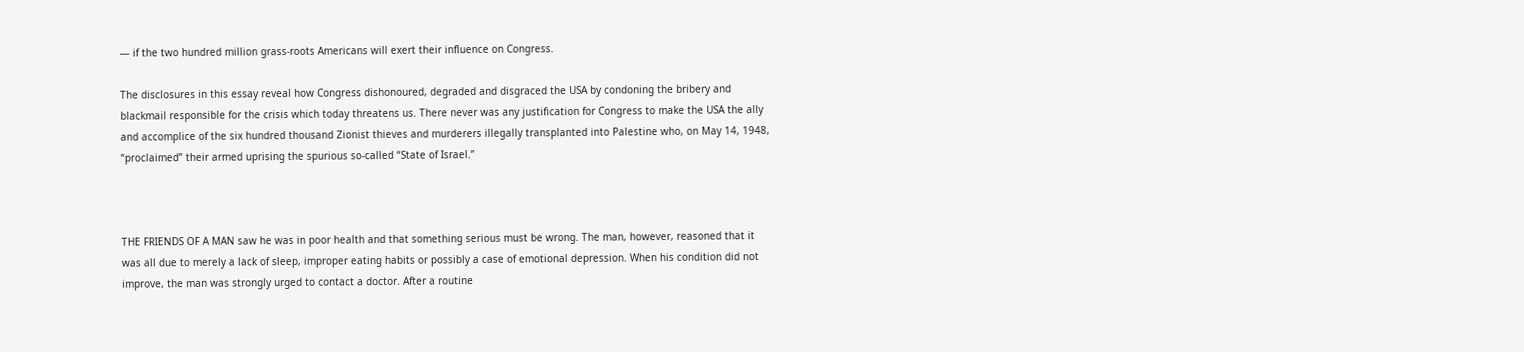— if the two hundred million grass-roots Americans will exert their influence on Congress.

The disclosures in this essay reveal how Congress dishonoured, degraded and disgraced the USA by condoning the bribery and blackmail responsible for the crisis which today threatens us. There never was any justification for Congress to make the USA the ally and accomplice of the six hundred thousand Zionist thieves and murderers illegally transplanted into Palestine who, on May 14, 1948, “proclaimed” their armed uprising the spurious so-called “State of Israel.”



THE FRIENDS OF A MAN saw he was in poor health and that something serious must be wrong. The man, however, reasoned that it was all due to merely a lack of sleep, improper eating habits or possibly a case of emotional depression. When his condition did not improve, the man was strongly urged to contact a doctor. After a routine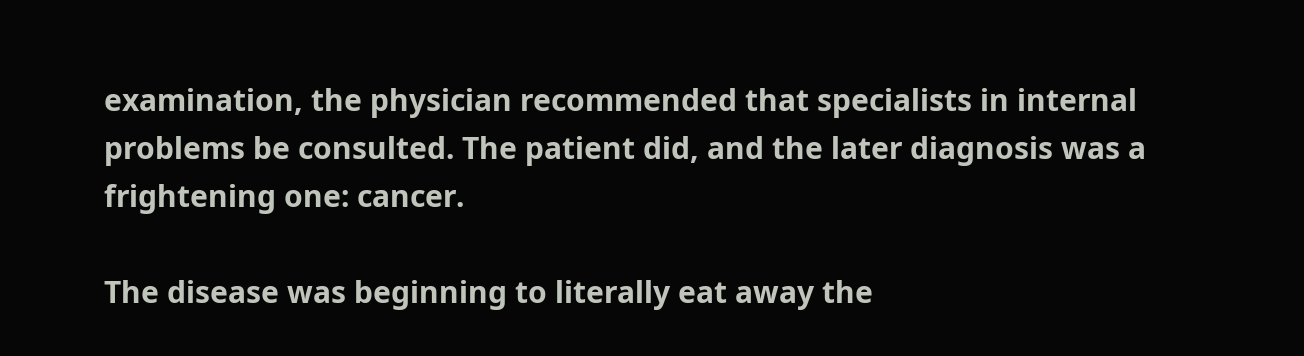examination, the physician recommended that specialists in internal problems be consulted. The patient did, and the later diagnosis was a frightening one: cancer.

The disease was beginning to literally eat away the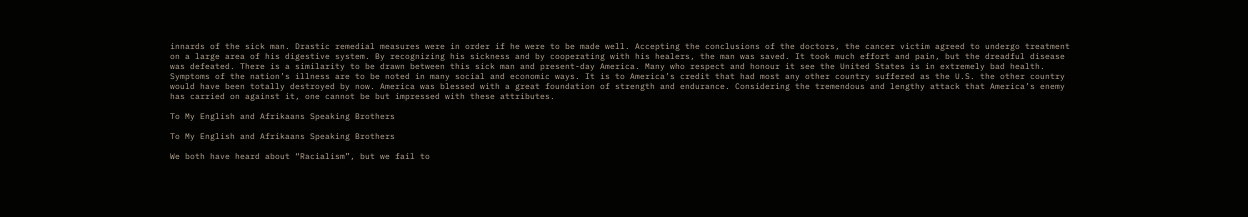innards of the sick man. Drastic remedial measures were in order if he were to be made well. Accepting the conclusions of the doctors, the cancer victim agreed to undergo treatment on a large area of his digestive system. By recognizing his sickness and by cooperating with his healers, the man was saved. It took much effort and pain, but the dreadful disease was defeated. There is a similarity to be drawn between this sick man and present-day America. Many who respect and honour it see the United States is in extremely bad health. Symptoms of the nation’s illness are to be noted in many social and economic ways. It is to America’s credit that had most any other country suffered as the U.S. the other country would have been totally destroyed by now. America was blessed with a great foundation of strength and endurance. Considering the tremendous and lengthy attack that America’s enemy has carried on against it, one cannot be but impressed with these attributes.

To My English and Afrikaans Speaking Brothers

To My English and Afrikaans Speaking Brothers

We both have heard about “Racialism”, but we fail to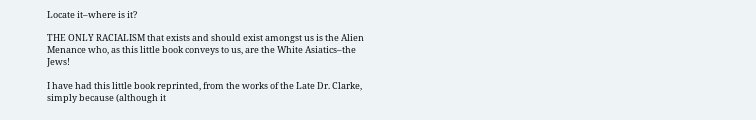Locate it–where is it?

THE ONLY RACIALISM that exists and should exist amongst us is the Alien Menance who, as this little book conveys to us, are the White Asiatics–the Jews!

I have had this little book reprinted, from the works of the Late Dr. Clarke, simply because (although it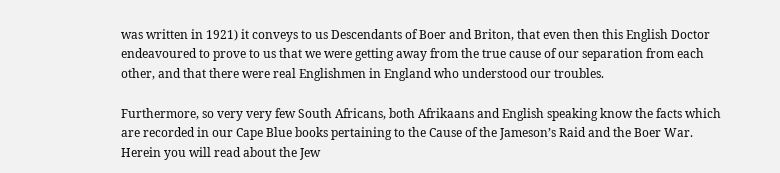was written in 1921) it conveys to us Descendants of Boer and Briton, that even then this English Doctor endeavoured to prove to us that we were getting away from the true cause of our separation from each other, and that there were real Englishmen in England who understood our troubles.

Furthermore, so very very few South Africans, both Afrikaans and English speaking know the facts which are recorded in our Cape Blue books pertaining to the Cause of the Jameson’s Raid and the Boer War.
Herein you will read about the Jew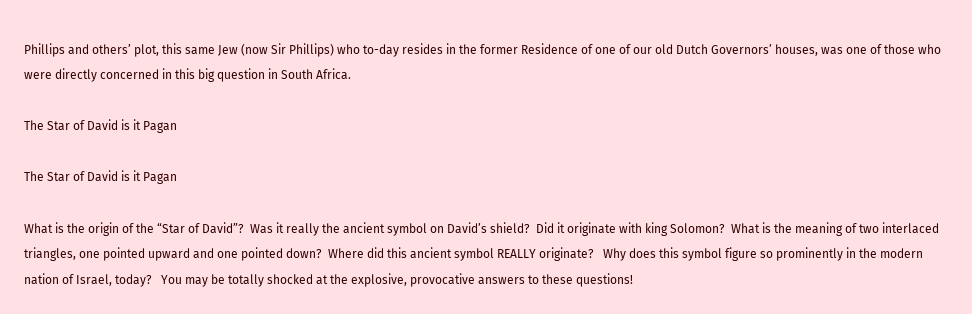Phillips and others’ plot, this same Jew (now Sir Phillips) who to-day resides in the former Residence of one of our old Dutch Governors’ houses, was one of those who were directly concerned in this big question in South Africa.

The Star of David is it Pagan

The Star of David is it Pagan

What is the origin of the “Star of David”?  Was it really the ancient symbol on David’s shield?  Did it originate with king Solomon?  What is the meaning of two interlaced triangles, one pointed upward and one pointed down?  Where did this ancient symbol REALLY originate?   Why does this symbol figure so prominently in the modern nation of Israel, today?   You may be totally shocked at the explosive, provocative answers to these questions!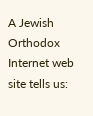A Jewish Orthodox Internet web site tells us: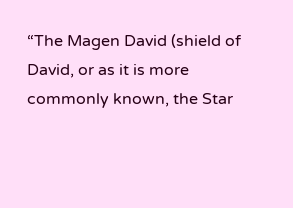“The Magen David (shield of David, or as it is more commonly known, the Star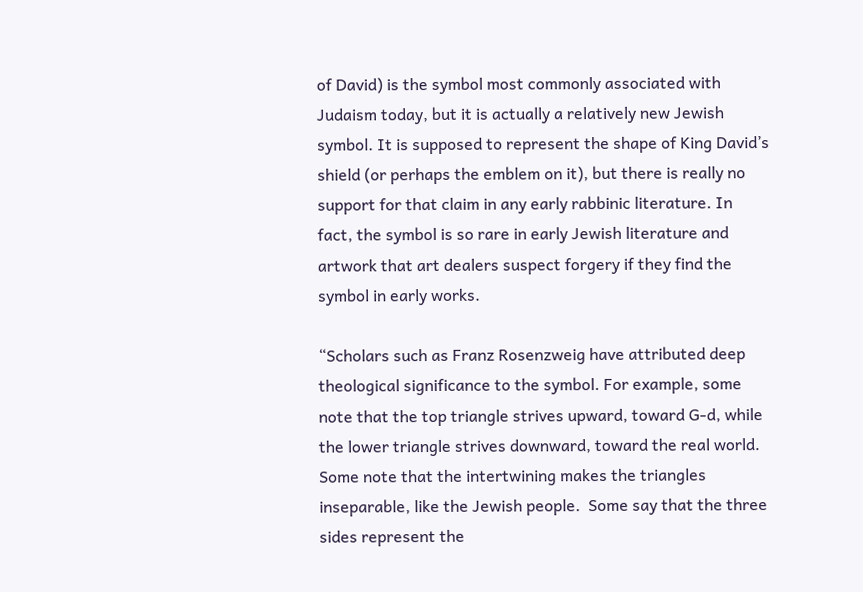of David) is the symbol most commonly associated with Judaism today, but it is actually a relatively new Jewish symbol. It is supposed to represent the shape of King David’s shield (or perhaps the emblem on it), but there is really no support for that claim in any early rabbinic literature. In fact, the symbol is so rare in early Jewish literature and artwork that art dealers suspect forgery if they find the symbol in early works.

“Scholars such as Franz Rosenzweig have attributed deep theological significance to the symbol. For example, some note that the top triangle strives upward, toward G-d, while the lower triangle strives downward, toward the real world. Some note that the intertwining makes the triangles inseparable, like the Jewish people.  Some say that the three sides represent the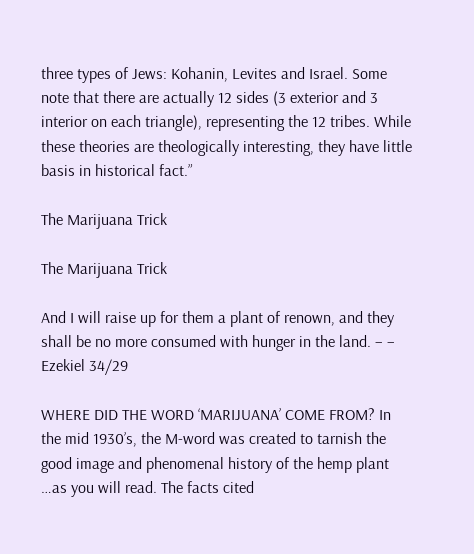three types of Jews: Kohanin, Levites and Israel. Some note that there are actually 12 sides (3 exterior and 3 interior on each triangle), representing the 12 tribes. While these theories are theologically interesting, they have little basis in historical fact.”

The Marijuana Trick

The Marijuana Trick

And I will raise up for them a plant of renown, and they shall be no more consumed with hunger in the land. – – Ezekiel 34/29

WHERE DID THE WORD ‘MARIJUANA’ COME FROM? In the mid 1930’s, the M-word was created to tarnish the good image and phenomenal history of the hemp plant …as you will read. The facts cited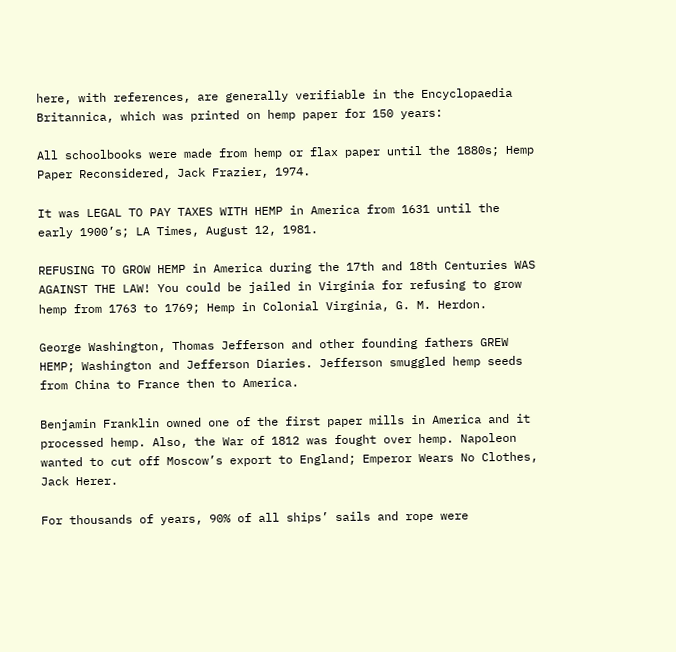here, with references, are generally verifiable in the Encyclopaedia Britannica, which was printed on hemp paper for 150 years:

All schoolbooks were made from hemp or flax paper until the 1880s; Hemp Paper Reconsidered, Jack Frazier, 1974.

It was LEGAL TO PAY TAXES WITH HEMP in America from 1631 until the early 1900’s; LA Times, August 12, 1981.

REFUSING TO GROW HEMP in America during the 17th and 18th Centuries WAS AGAINST THE LAW! You could be jailed in Virginia for refusing to grow hemp from 1763 to 1769; Hemp in Colonial Virginia, G. M. Herdon.

George Washington, Thomas Jefferson and other founding fathers GREW HEMP; Washington and Jefferson Diaries. Jefferson smuggled hemp seeds from China to France then to America.

Benjamin Franklin owned one of the first paper mills in America and it processed hemp. Also, the War of 1812 was fought over hemp. Napoleon wanted to cut off Moscow’s export to England; Emperor Wears No Clothes, Jack Herer.

For thousands of years, 90% of all ships’ sails and rope were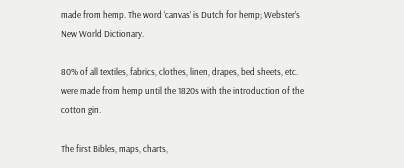made from hemp. The word ‘canvas’ is Dutch for hemp; Webster’s New World Dictionary.

80% of all textiles, fabrics, clothes, linen, drapes, bed sheets, etc. were made from hemp until the 1820s with the introduction of the cotton gin.

The first Bibles, maps, charts,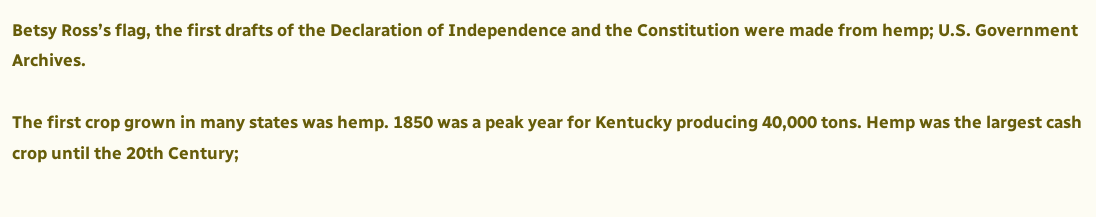Betsy Ross’s flag, the first drafts of the Declaration of Independence and the Constitution were made from hemp; U.S. Government Archives.

The first crop grown in many states was hemp. 1850 was a peak year for Kentucky producing 40,000 tons. Hemp was the largest cash crop until the 20th Century;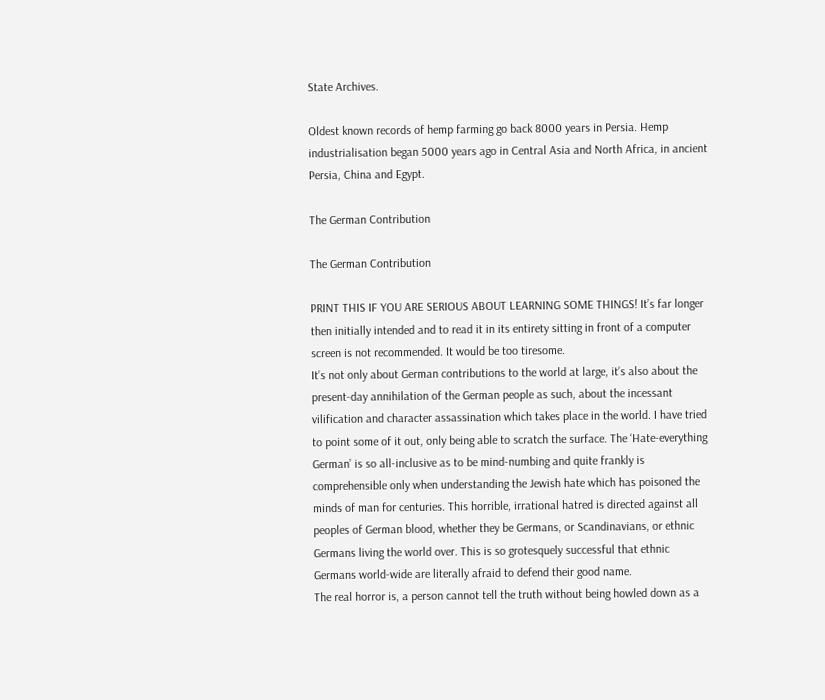State Archives.

Oldest known records of hemp farming go back 8000 years in Persia. Hemp industrialisation began 5000 years ago in Central Asia and North Africa, in ancient Persia, China and Egypt.

The German Contribution

The German Contribution

PRINT THIS IF YOU ARE SERIOUS ABOUT LEARNING SOME THINGS! It’s far longer then initially intended and to read it in its entirety sitting in front of a computer screen is not recommended. It would be too tiresome.
It’s not only about German contributions to the world at large, it’s also about the present-day annihilation of the German people as such, about the incessant vilification and character assassination which takes place in the world. I have tried to point some of it out, only being able to scratch the surface. The ‘Hate-everything German’ is so all-inclusive as to be mind-numbing and quite frankly is comprehensible only when understanding the Jewish hate which has poisoned the minds of man for centuries. This horrible, irrational hatred is directed against all peoples of German blood, whether they be Germans, or Scandinavians, or ethnic Germans living the world over. This is so grotesquely successful that ethnic Germans world-wide are literally afraid to defend their good name.
The real horror is, a person cannot tell the truth without being howled down as a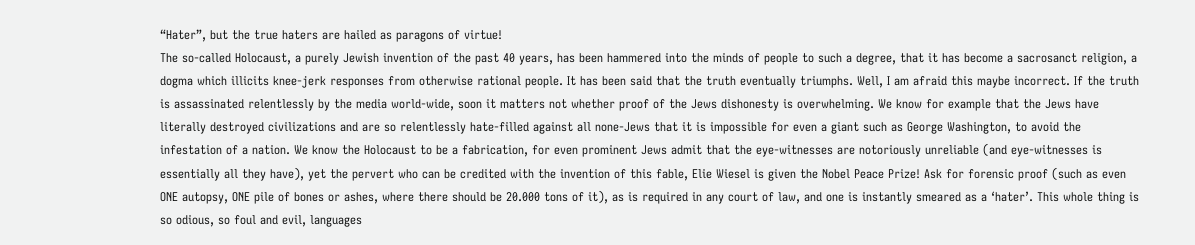“Hater”, but the true haters are hailed as paragons of virtue!
The so-called Holocaust, a purely Jewish invention of the past 40 years, has been hammered into the minds of people to such a degree, that it has become a sacrosanct religion, a dogma which illicits knee-jerk responses from otherwise rational people. It has been said that the truth eventually triumphs. Well, I am afraid this maybe incorrect. If the truth is assassinated relentlessly by the media world-wide, soon it matters not whether proof of the Jews dishonesty is overwhelming. We know for example that the Jews have literally destroyed civilizations and are so relentlessly hate-filled against all none-Jews that it is impossible for even a giant such as George Washington, to avoid the infestation of a nation. We know the Holocaust to be a fabrication, for even prominent Jews admit that the eye-witnesses are notoriously unreliable (and eye-witnesses is essentially all they have), yet the pervert who can be credited with the invention of this fable, Elie Wiesel is given the Nobel Peace Prize! Ask for forensic proof (such as even ONE autopsy, ONE pile of bones or ashes, where there should be 20.000 tons of it), as is required in any court of law, and one is instantly smeared as a ‘hater’. This whole thing is so odious, so foul and evil, languages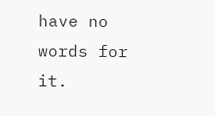have no words for it.